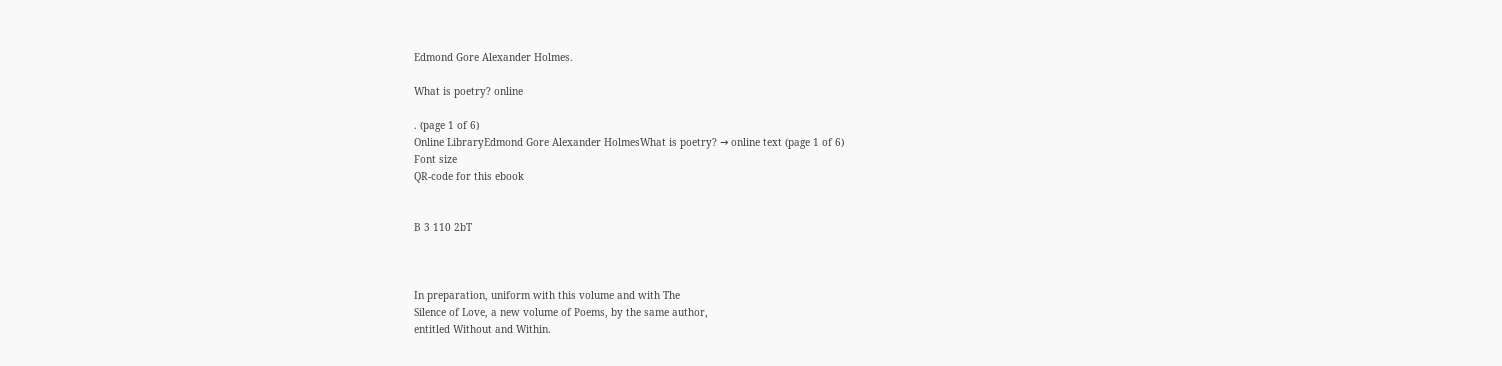Edmond Gore Alexander Holmes.

What is poetry? online

. (page 1 of 6)
Online LibraryEdmond Gore Alexander HolmesWhat is poetry? → online text (page 1 of 6)
Font size
QR-code for this ebook


B 3 110 2bT



In preparation, uniform with this volume and with The
Silence of Love, a new volume of Poems, by the same author,
entitled Without and Within.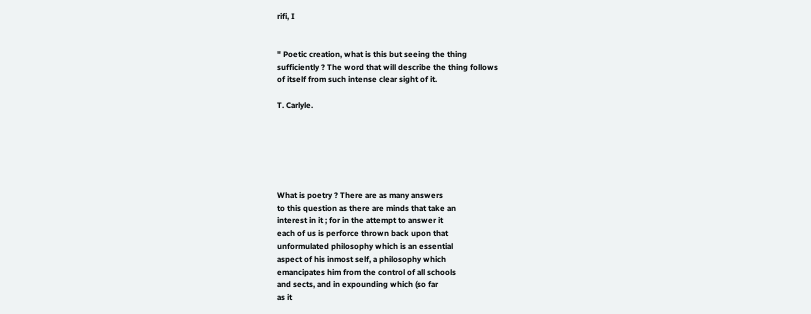rifi, I


" Poetic creation, what is this but seeing the thing
sufficiently ? The word that will describe the thing follows
of itself from such intense clear sight of it.

T. Carlyle.






What is poetry ? There are as many answers
to this question as there are minds that take an
interest in it ; for in the attempt to answer it
each of us is perforce thrown back upon that
unformulated philosophy which is an essential
aspect of his inmost self, a philosophy which
emancipates him from the control of all schools
and sects, and in expounding which (so far
as it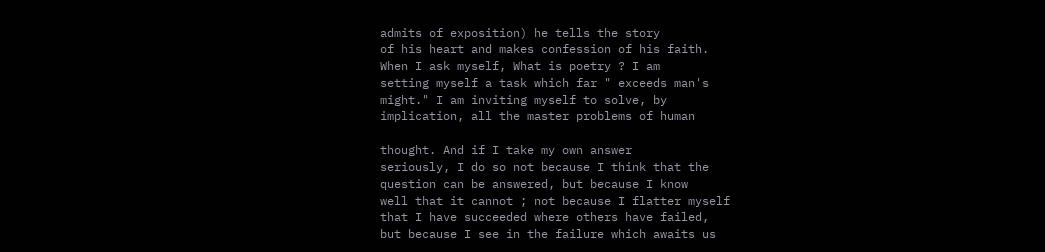admits of exposition) he tells the story
of his heart and makes confession of his faith.
When I ask myself, What is poetry ? I am
setting myself a task which far " exceeds man's
might." I am inviting myself to solve, by
implication, all the master problems of human

thought. And if I take my own answer
seriously, I do so not because I think that the
question can be answered, but because I know
well that it cannot ; not because I flatter myself
that I have succeeded where others have failed,
but because I see in the failure which awaits us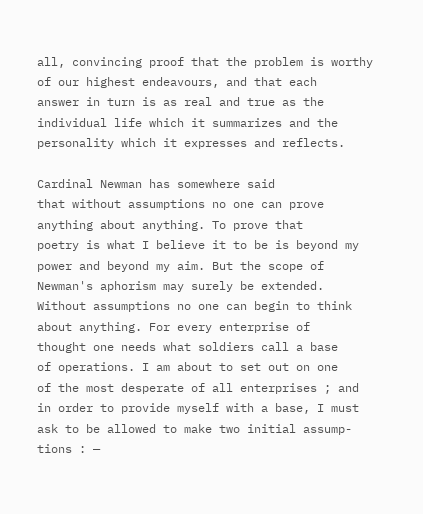all, convincing proof that the problem is worthy
of our highest endeavours, and that each
answer in turn is as real and true as the
individual life which it summarizes and the
personality which it expresses and reflects.

Cardinal Newman has somewhere said
that without assumptions no one can prove
anything about anything. To prove that
poetry is what I believe it to be is beyond my
power and beyond my aim. But the scope of
Newman's aphorism may surely be extended.
Without assumptions no one can begin to think
about anything. For every enterprise of
thought one needs what soldiers call a base
of operations. I am about to set out on one
of the most desperate of all enterprises ; and
in order to provide myself with a base, I must
ask to be allowed to make two initial assump-
tions : —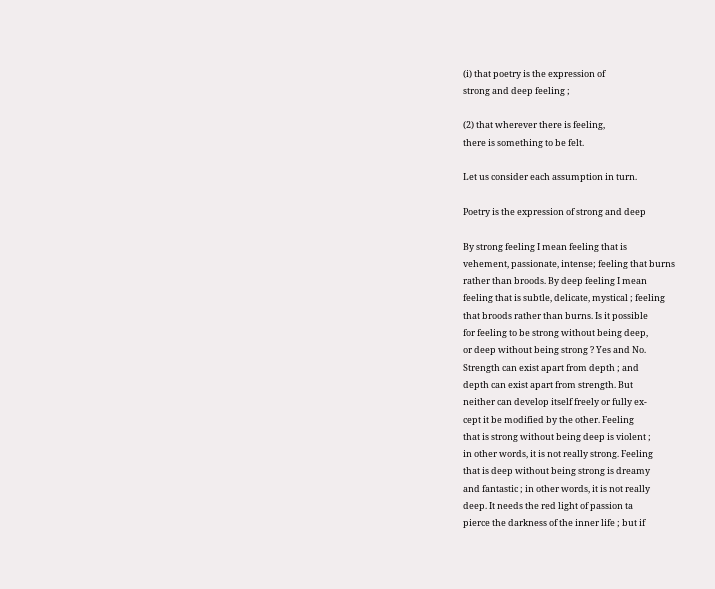(i) that poetry is the expression of
strong and deep feeling ;

(2) that wherever there is feeling,
there is something to be felt.

Let us consider each assumption in turn.

Poetry is the expression of strong and deep

By strong feeling I mean feeling that is
vehement, passionate, intense; feeling that burns
rather than broods. By deep feeling I mean
feeling that is subtle, delicate, mystical ; feeling
that broods rather than burns. Is it possible
for feeling to be strong without being deep,
or deep without being strong ? Yes and No.
Strength can exist apart from depth ; and
depth can exist apart from strength. But
neither can develop itself freely or fully ex-
cept it be modified by the other. Feeling
that is strong without being deep is violent ;
in other words, it is not really strong. Feeling
that is deep without being strong is dreamy
and fantastic ; in other words, it is not really
deep. It needs the red light of passion ta
pierce the darkness of the inner life ; but if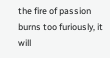the fire of passion burns too furiously, it will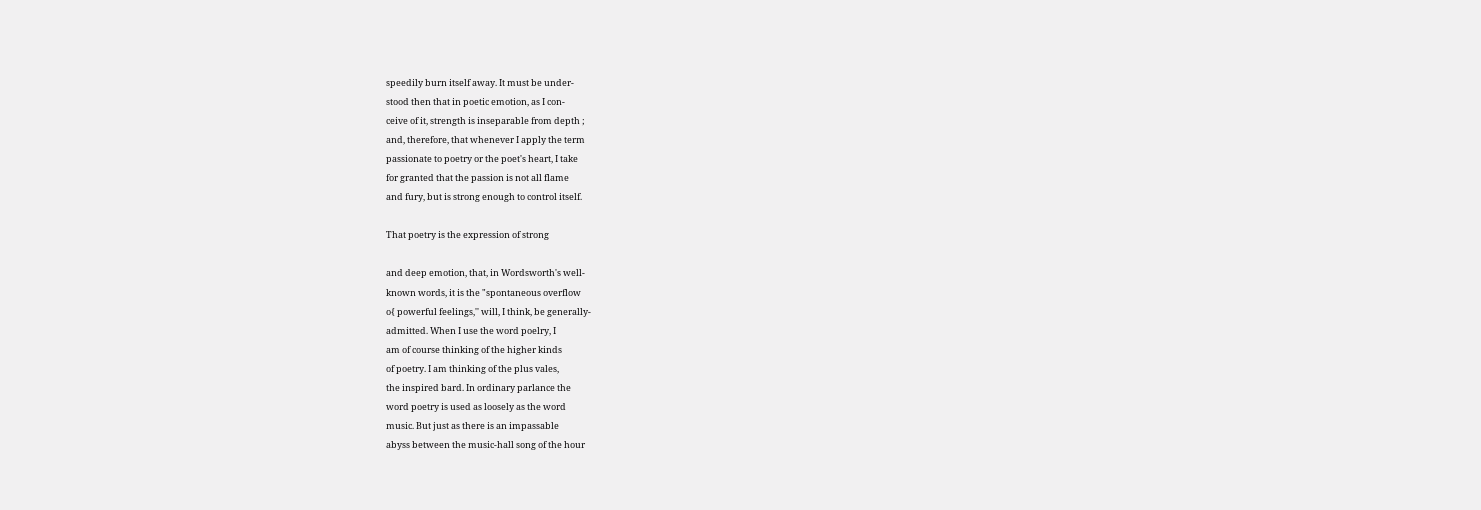speedily burn itself away. It must be under-
stood then that in poetic emotion, as I con-
ceive of it, strength is inseparable from depth ;
and, therefore, that whenever I apply the term
passionate to poetry or the poet's heart, I take
for granted that the passion is not all flame
and fury, but is strong enough to control itself.

That poetry is the expression of strong

and deep emotion, that, in Wordsworth's well-
known words, it is the "spontaneous overflow
o{ powerful feelings,'' will, I think, be generally-
admitted. When I use the word poelry, I
am of course thinking of the higher kinds
of poetry. I am thinking of the plus vales,
the inspired bard. In ordinary parlance the
word poetry is used as loosely as the word
music. But just as there is an impassable
abyss between the music-hall song of the hour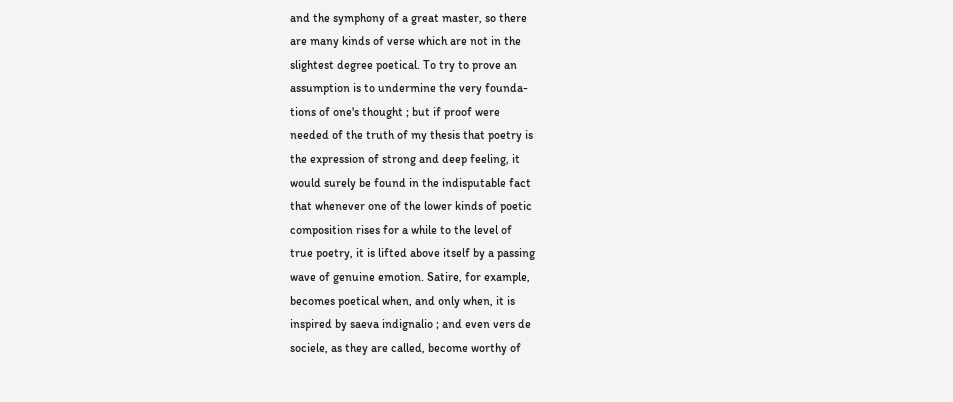and the symphony of a great master, so there
are many kinds of verse which are not in the
slightest degree poetical. To try to prove an
assumption is to undermine the very founda-
tions of one's thought ; but if proof were
needed of the truth of my thesis that poetry is
the expression of strong and deep feeling, it
would surely be found in the indisputable fact
that whenever one of the lower kinds of poetic
composition rises for a while to the level of
true poetry, it is lifted above itself by a passing
wave of genuine emotion. Satire, for example,
becomes poetical when, and only when, it is
inspired by saeva indignalio ; and even vers de
sociele, as they are called, become worthy of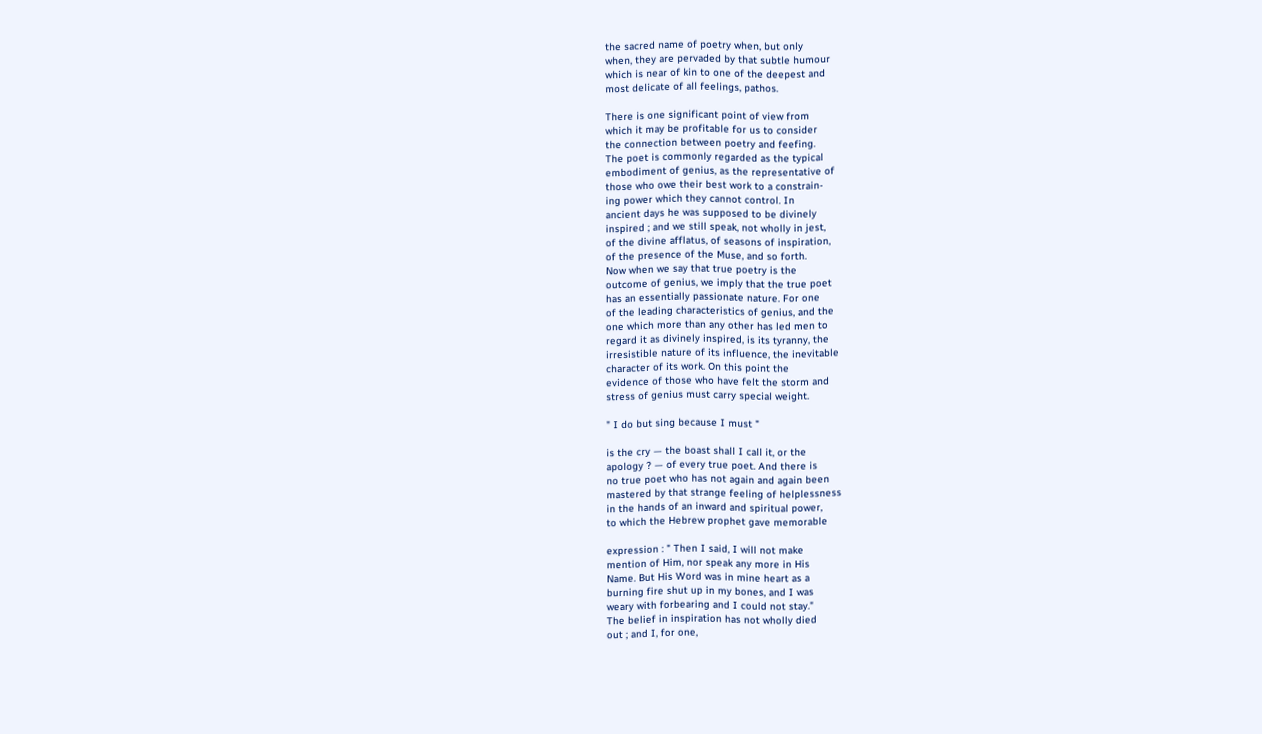the sacred name of poetry when, but only
when, they are pervaded by that subtle humour
which is near of kin to one of the deepest and
most delicate of all feelings, pathos.

There is one significant point of view from
which it may be profitable for us to consider
the connection between poetry and feefing.
The poet is commonly regarded as the typical
embodiment of genius, as the representative of
those who owe their best work to a constrain-
ing power which they cannot control. In
ancient days he was supposed to be divinely
inspired ; and we still speak, not wholly in jest,
of the divine afflatus, of seasons of inspiration,
of the presence of the Muse, and so forth.
Now when we say that true poetry is the
outcome of genius, we imply that the true poet
has an essentially passionate nature. For one
of the leading characteristics of genius, and the
one which more than any other has led men to
regard it as divinely inspired, is its tyranny, the
irresistible nature of its influence, the inevitable
character of its work. On this point the
evidence of those who have felt the storm and
stress of genius must carry special weight.

" I do but sing because I must "

is the cry — the boast shall I call it, or the
apology ? — of every true poet. And there is
no true poet who has not again and again been
mastered by that strange feeling of helplessness
in the hands of an inward and spiritual power,
to which the Hebrew prophet gave memorable

expression : " Then I said, I will not make
mention of Him, nor speak any more in His
Name. But His Word was in mine heart as a
burning fire shut up in my bones, and I was
weary with forbearing and I could not stay."
The belief in inspiration has not wholly died
out ; and I, for one,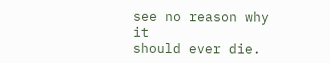see no reason why it
should ever die.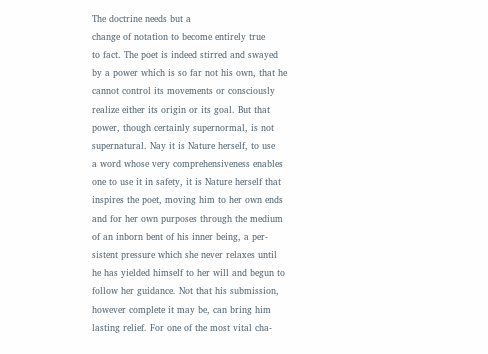The doctrine needs but a
change of notation to become entirely true
to fact. The poet is indeed stirred and swayed
by a power which is so far not his own, that he
cannot control its movements or consciously
realize either its origin or its goal. But that
power, though certainly supernormal, is not
supernatural. Nay it is Nature herself, to use
a word whose very comprehensiveness enables
one to use it in safety, it is Nature herself that
inspires the poet, moving him to her own ends
and for her own purposes through the medium
of an inborn bent of his inner being, a per-
sistent pressure which she never relaxes until
he has yielded himself to her will and begun to
follow her guidance. Not that his submission,
however complete it may be, can bring him
lasting relief. For one of the most vital cha-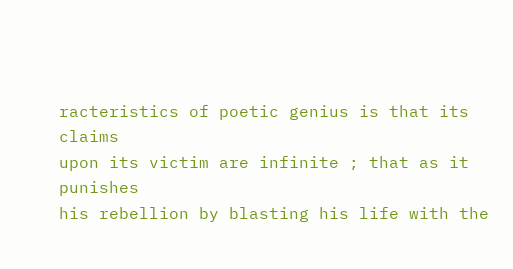racteristics of poetic genius is that its claims
upon its victim are infinite ; that as it punishes
his rebellion by blasting his life with the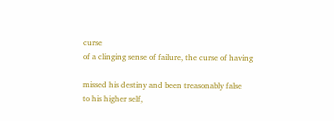curse
of a clinging sense of failure, the curse of having

missed his destiny and been treasonably false
to his higher self,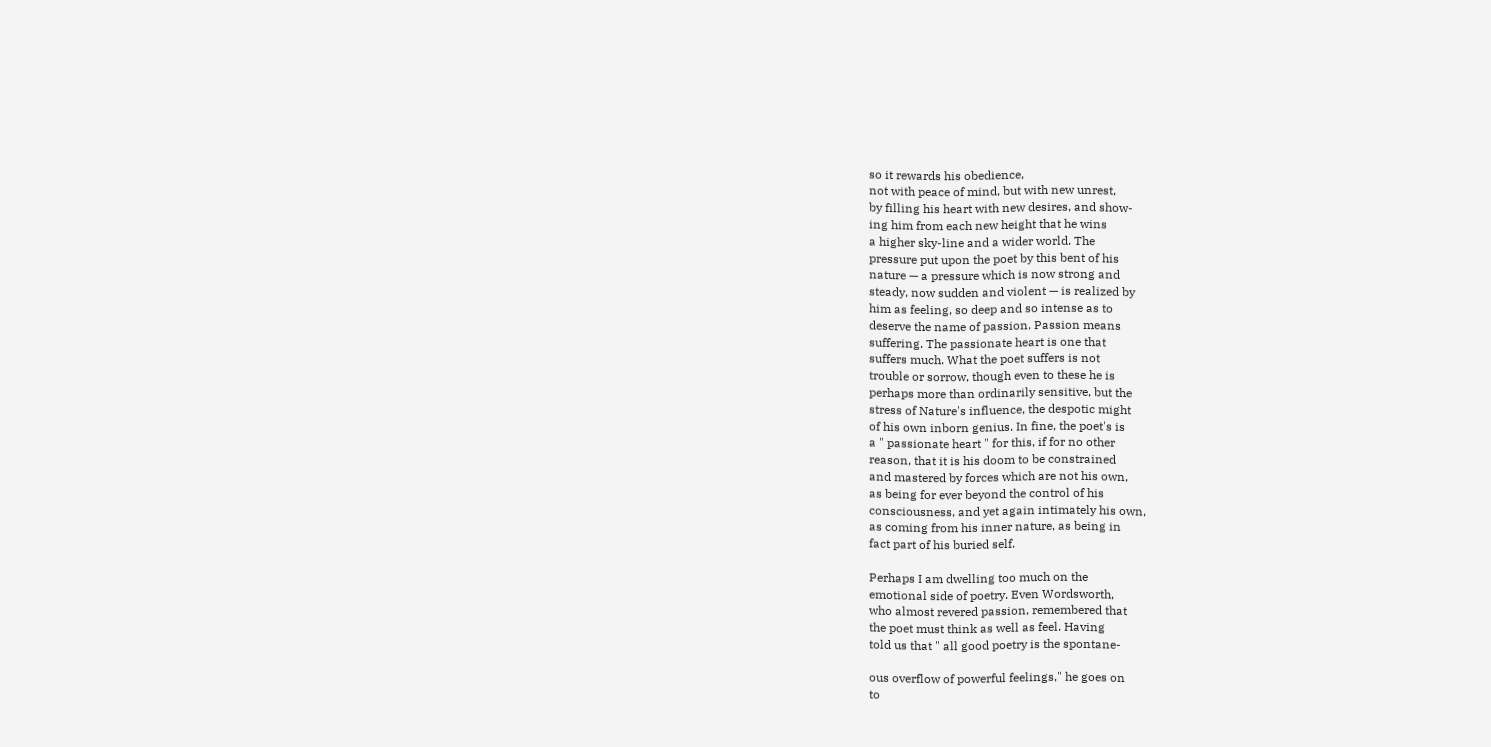so it rewards his obedience,
not with peace of mind, but with new unrest,
by filling his heart with new desires, and show-
ing him from each new height that he wins
a higher sky-line and a wider world. The
pressure put upon the poet by this bent of his
nature — a pressure which is now strong and
steady, now sudden and violent — is realized by
him as feeling, so deep and so intense as to
deserve the name of passion. Passion means
suffering. The passionate heart is one that
suffers much. What the poet suffers is not
trouble or sorrow, though even to these he is
perhaps more than ordinarily sensitive, but the
stress of Nature's influence, the despotic might
of his own inborn genius. In fine, the poet's is
a " passionate heart " for this, if for no other
reason, that it is his doom to be constrained
and mastered by forces which are not his own,
as being for ever beyond the control of his
consciousness, and yet again intimately his own,
as coming from his inner nature, as being in
fact part of his buried self.

Perhaps I am dwelling too much on the
emotional side of poetry. Even Wordsworth,
who almost revered passion, remembered that
the poet must think as well as feel. Having
told us that " all good poetry is the spontane-

ous overflow of powerful feelings," he goes on
to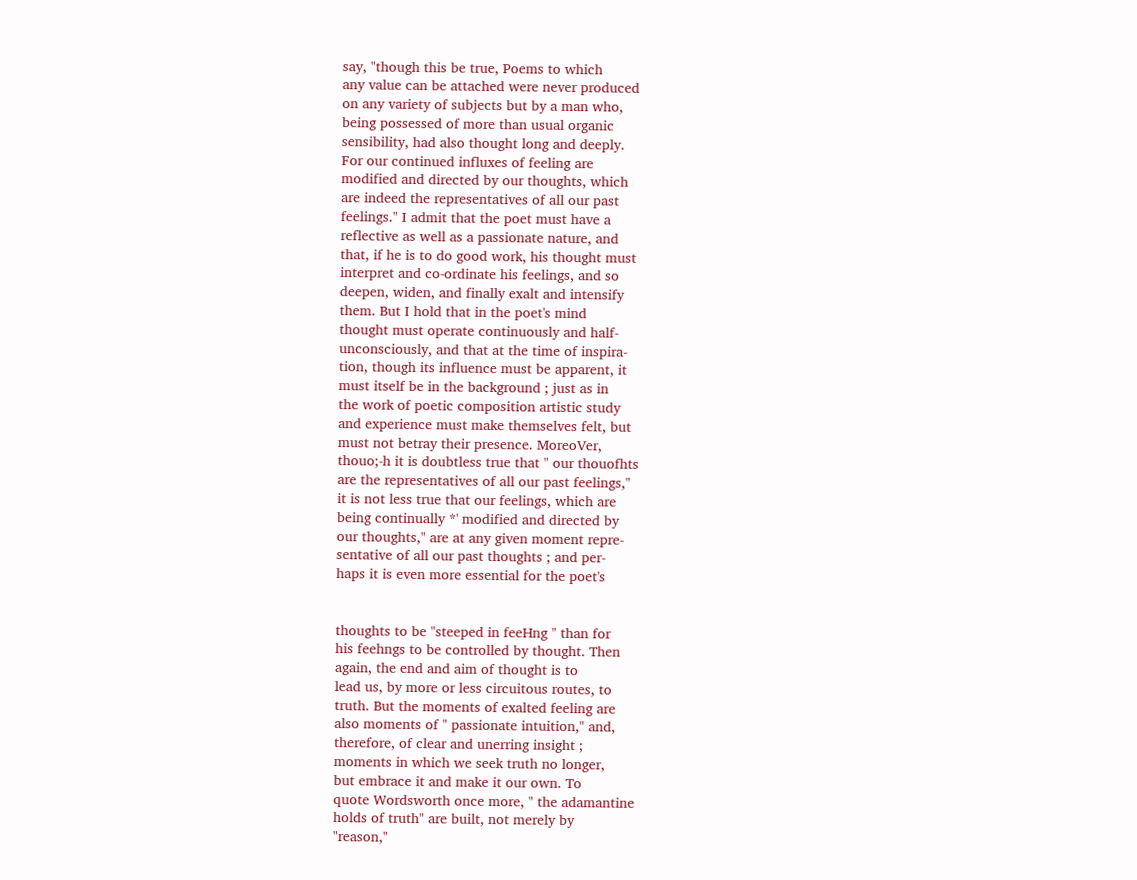say, "though this be true, Poems to which
any value can be attached were never produced
on any variety of subjects but by a man who,
being possessed of more than usual organic
sensibility, had also thought long and deeply.
For our continued influxes of feeling are
modified and directed by our thoughts, which
are indeed the representatives of all our past
feelings." I admit that the poet must have a
reflective as well as a passionate nature, and
that, if he is to do good work, his thought must
interpret and co-ordinate his feelings, and so
deepen, widen, and finally exalt and intensify
them. But I hold that in the poet's mind
thought must operate continuously and half-
unconsciously, and that at the time of inspira-
tion, though its influence must be apparent, it
must itself be in the background ; just as in
the work of poetic composition artistic study
and experience must make themselves felt, but
must not betray their presence. MoreoVer,
thouo;-h it is doubtless true that " our thouofhts
are the representatives of all our past feelings,"
it is not less true that our feelings, which are
being continually *' modified and directed by
our thoughts," are at any given moment repre-
sentative of all our past thoughts ; and per-
haps it is even more essential for the poet's


thoughts to be "steeped in feeHng " than for
his feehngs to be controlled by thought. Then
again, the end and aim of thought is to
lead us, by more or less circuitous routes, to
truth. But the moments of exalted feeling are
also moments of " passionate intuition," and,
therefore, of clear and unerring insight ;
moments in which we seek truth no longer,
but embrace it and make it our own. To
quote Wordsworth once more, " the adamantine
holds of truth" are built, not merely by
"reason,"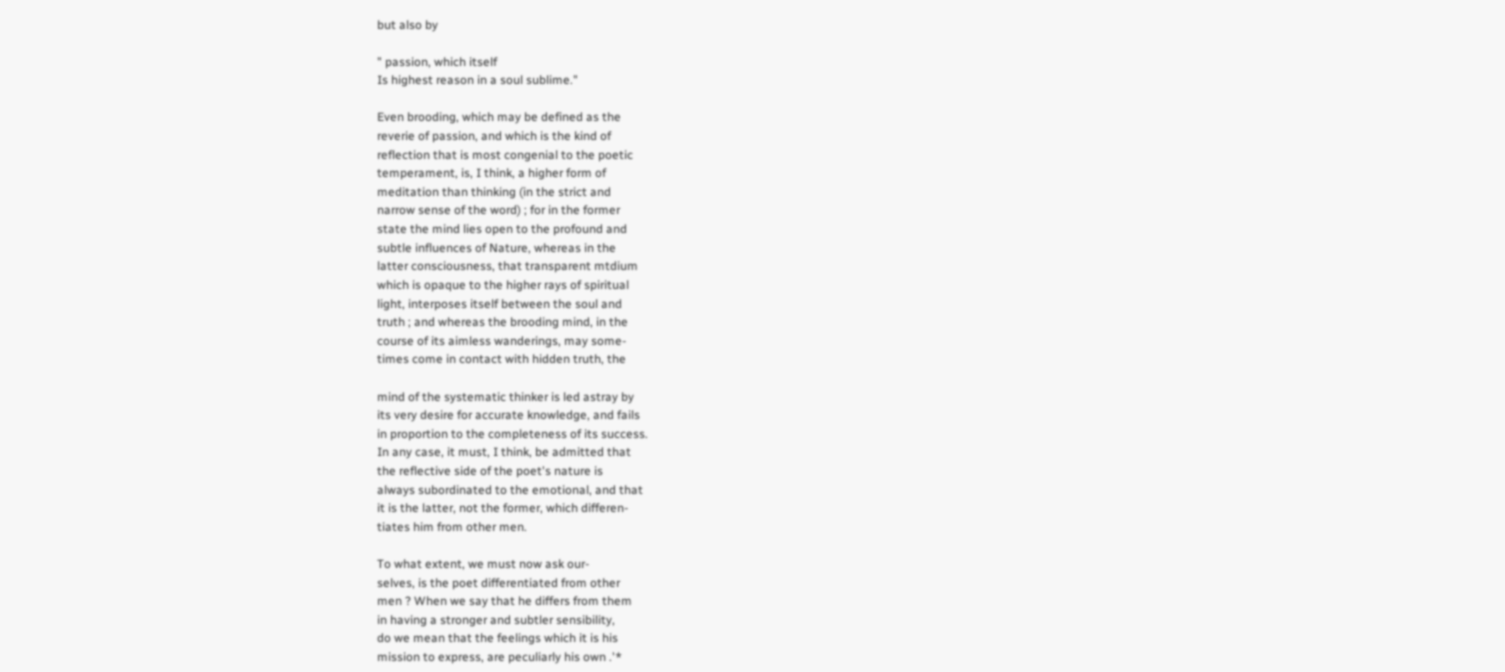but also by

" passion, which itself
Is highest reason in a soul sublime."

Even brooding, which may be defined as the
reverie of passion, and which is the kind of
reflection that is most congenial to the poetic
temperament, is, I think, a higher form of
meditation than thinking (in the strict and
narrow sense of the word) ; for in the former
state the mind lies open to the profound and
subtle influences of Nature, whereas in the
latter consciousness, that transparent mtdium
which is opaque to the higher rays of spiritual
light, interposes itself between the soul and
truth ; and whereas the brooding mind, in the
course of its aimless wanderings, may some-
times come in contact with hidden truth, the

mind of the systematic thinker is led astray by
its very desire for accurate knowledge, and fails
in proportion to the completeness of its success.
In any case, it must, I think, be admitted that
the reflective side of the poet's nature is
always subordinated to the emotional, and that
it is the latter, not the former, which differen-
tiates him from other men.

To what extent, we must now ask our-
selves, is the poet differentiated from other
men ? When we say that he differs from them
in having a stronger and subtler sensibility,
do we mean that the feelings which it is his
mission to express, are peculiarly his own .'*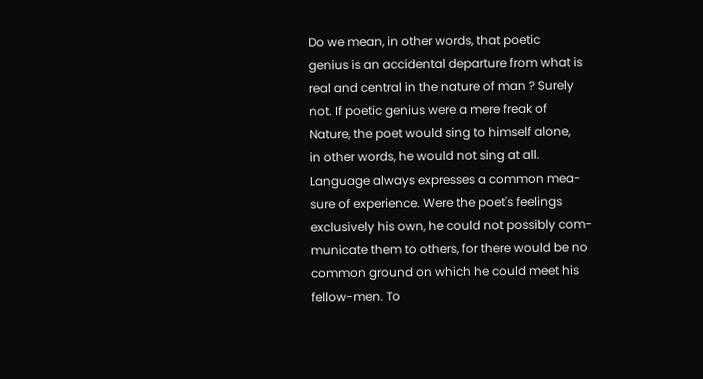Do we mean, in other words, that poetic
genius is an accidental departure from what is
real and central in the nature of man ? Surely
not. If poetic genius were a mere freak of
Nature, the poet would sing to himself alone,
in other words, he would not sing at all.
Language always expresses a common mea-
sure of experience. Were the poet's feelings
exclusively his own, he could not possibly com-
municate them to others, for there would be no
common ground on which he could meet his
fellow-men. To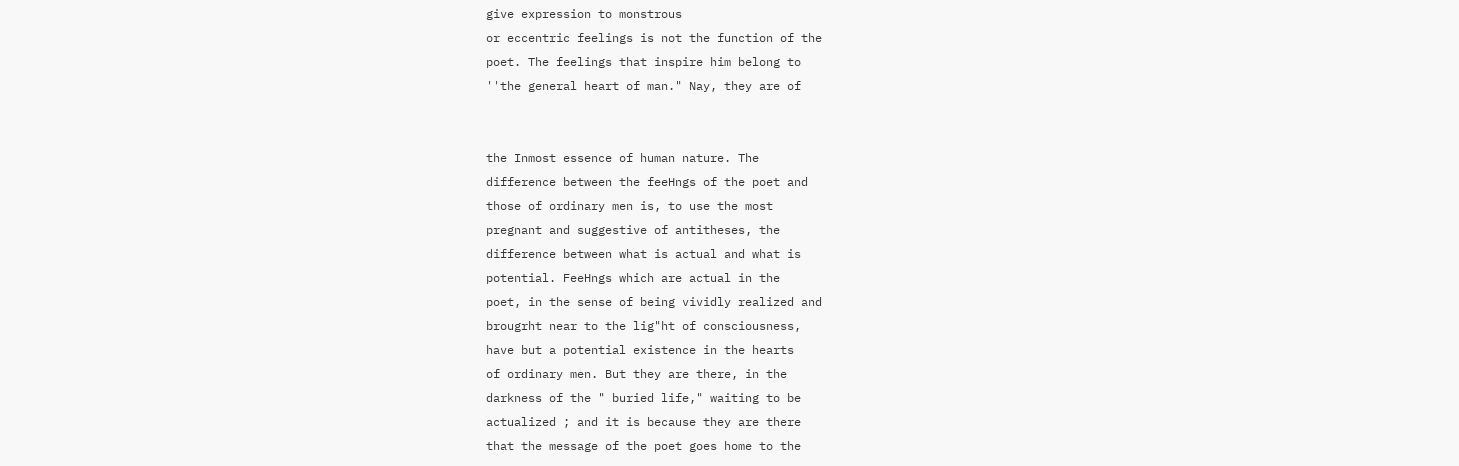give expression to monstrous
or eccentric feelings is not the function of the
poet. The feelings that inspire him belong to
''the general heart of man." Nay, they are of


the Inmost essence of human nature. The
difference between the feeHngs of the poet and
those of ordinary men is, to use the most
pregnant and suggestive of antitheses, the
difference between what is actual and what is
potential. FeeHngs which are actual in the
poet, in the sense of being vividly realized and
brougrht near to the lig"ht of consciousness,
have but a potential existence in the hearts
of ordinary men. But they are there, in the
darkness of the " buried life," waiting to be
actualized ; and it is because they are there
that the message of the poet goes home to the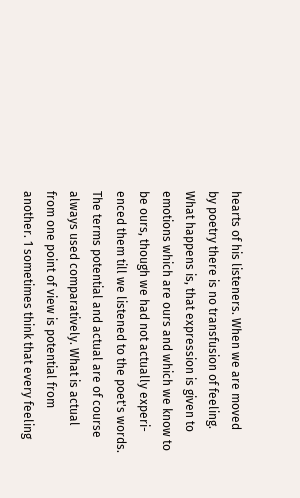hearts of his listeners. When we are moved
by poetry there is no transfusion of feeling.
What happens is, that expression is given to
emotions which are ours and which we know to
be ours, though we had not actually experi-
enced them till we listened to the poet's words.
The terms potential and actual are of course
always used comparatively. What is actual
from one point of view is potential from
another. 1 sometimes think that every feeling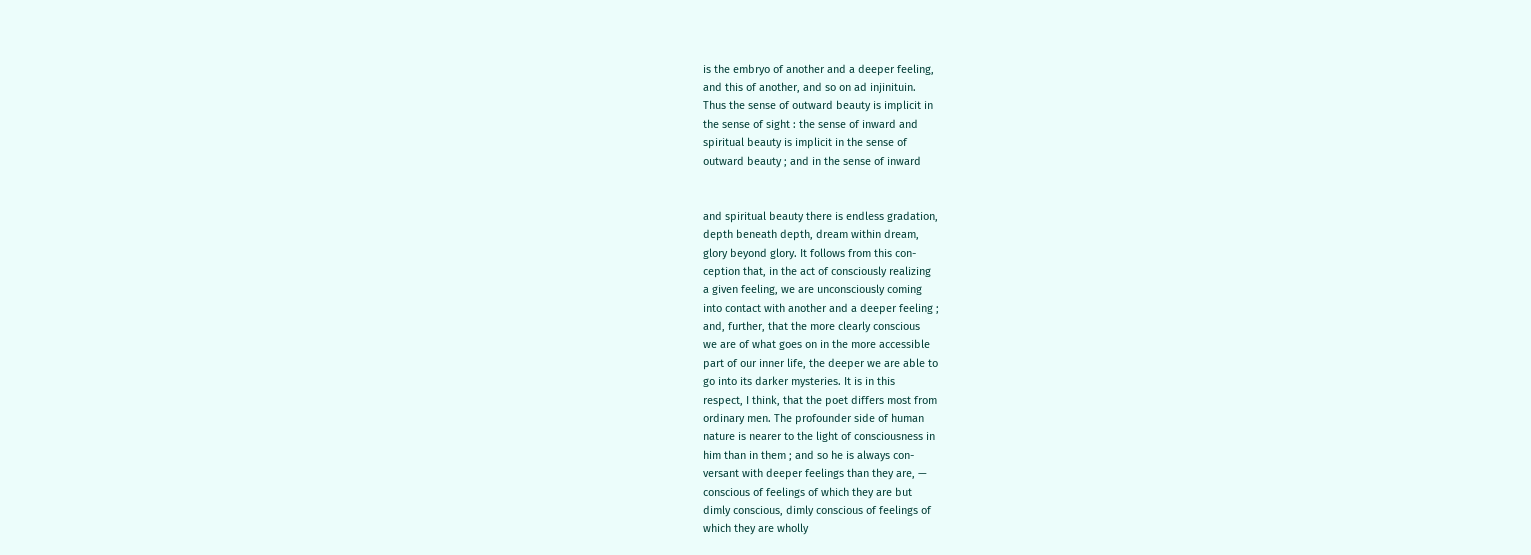is the embryo of another and a deeper feeling,
and this of another, and so on ad injinituin.
Thus the sense of outward beauty is implicit in
the sense of sight : the sense of inward and
spiritual beauty is implicit in the sense of
outward beauty ; and in the sense of inward


and spiritual beauty there is endless gradation,
depth beneath depth, dream within dream,
glory beyond glory. It follows from this con-
ception that, in the act of consciously realizing
a given feeling, we are unconsciously coming
into contact with another and a deeper feeling ;
and, further, that the more clearly conscious
we are of what goes on in the more accessible
part of our inner life, the deeper we are able to
go into its darker mysteries. It is in this
respect, I think, that the poet differs most from
ordinary men. The profounder side of human
nature is nearer to the light of consciousness in
him than in them ; and so he is always con-
versant with deeper feelings than they are, —
conscious of feelings of which they are but
dimly conscious, dimly conscious of feelings of
which they are wholly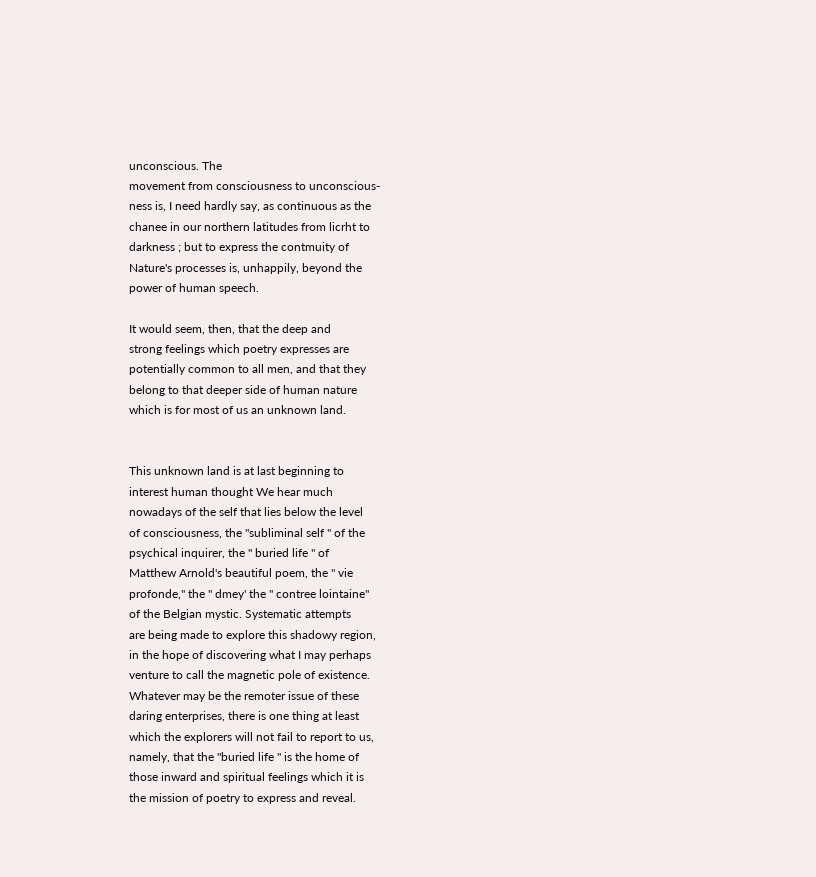unconscious. The
movement from consciousness to unconscious-
ness is, I need hardly say, as continuous as the
chanee in our northern latitudes from licrht to
darkness ; but to express the contmuity of
Nature's processes is, unhappily, beyond the
power of human speech.

It would seem, then, that the deep and
strong feelings which poetry expresses are
potentially common to all men, and that they
belong to that deeper side of human nature
which is for most of us an unknown land.


This unknown land is at last beginning to
interest human thought We hear much
nowadays of the self that lies below the level
of consciousness, the "subliminal self " of the
psychical inquirer, the " buried life " of
Matthew Arnold's beautiful poem, the " vie
profonde,'' the '' dmey' the '' contree lointaine''
of the Belgian mystic. Systematic attempts
are being made to explore this shadowy region,
in the hope of discovering what I may perhaps
venture to call the magnetic pole of existence.
Whatever may be the remoter issue of these
daring enterprises, there is one thing at least
which the explorers will not fail to report to us,
namely, that the "buried life " is the home of
those inward and spiritual feelings which it is
the mission of poetry to express and reveal.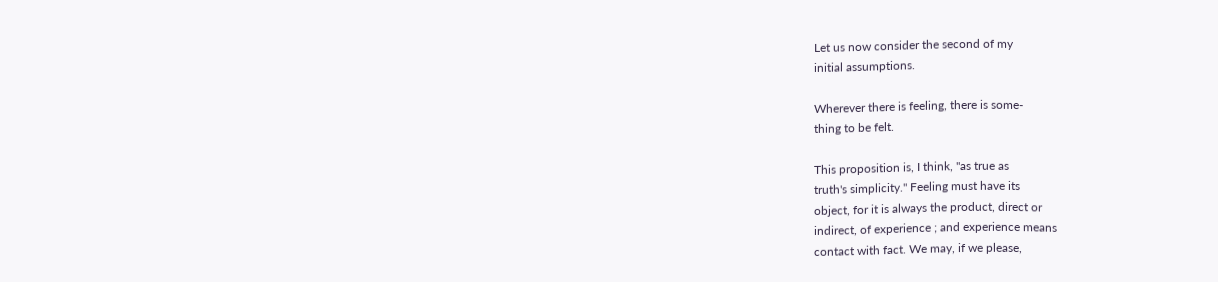Let us now consider the second of my
initial assumptions.

Wherever there is feeling, there is some-
thing to be felt.

This proposition is, I think, "as true as
truth's simplicity." Feeling must have its
object, for it is always the product, direct or
indirect, of experience ; and experience means
contact with fact. We may, if we please,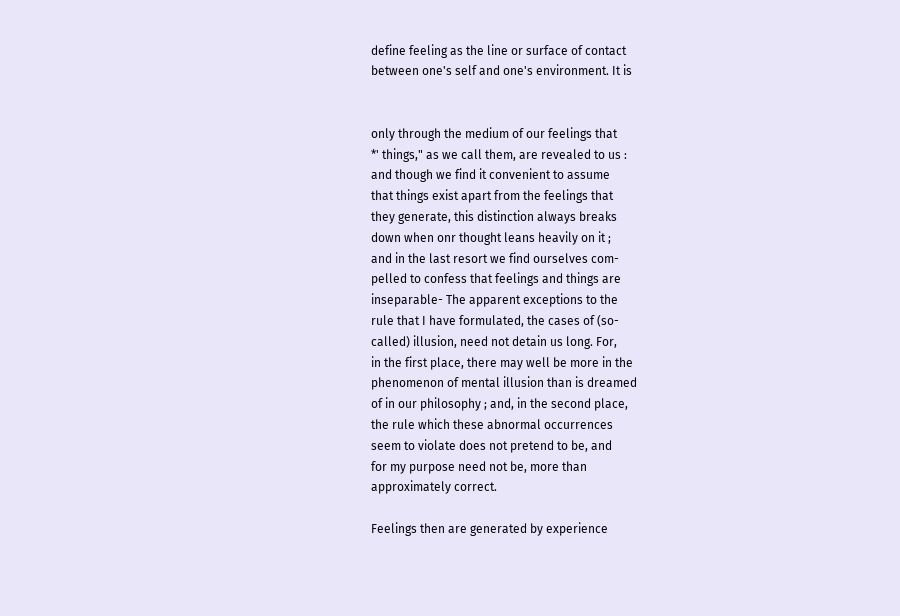define feeling as the line or surface of contact
between one's self and one's environment. It is


only through the medium of our feelings that
*' things," as we call them, are revealed to us :
and though we find it convenient to assume
that things exist apart from the feelings that
they generate, this distinction always breaks
down when onr thought leans heavily on it ;
and in the last resort we find ourselves com-
pelled to confess that feelings and things are
inseparable- The apparent exceptions to the
rule that I have formulated, the cases of (so-
called) illusion, need not detain us long. For,
in the first place, there may well be more in the
phenomenon of mental illusion than is dreamed
of in our philosophy ; and, in the second place,
the rule which these abnormal occurrences
seem to violate does not pretend to be, and
for my purpose need not be, more than
approximately correct.

Feelings then are generated by experience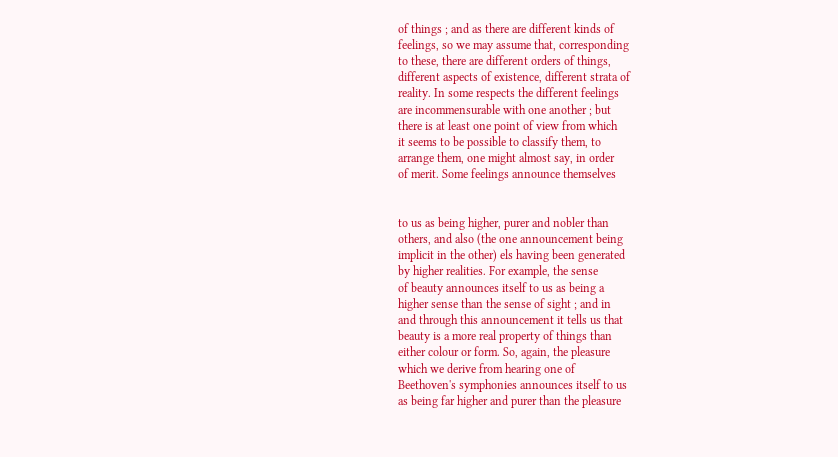of things ; and as there are different kinds of
feelings, so we may assume that, corresponding
to these, there are different orders of things,
different aspects of existence, different strata of
reality. In some respects the different feelings
are incommensurable with one another ; but
there is at least one point of view from which
it seems to be possible to classify them, to
arrange them, one might almost say, in order
of merit. Some feelings announce themselves


to us as being higher, purer and nobler than
others, and also (the one announcement being
implicit in the other) els having been generated
by higher realities. For example, the sense
of beauty announces itself to us as being a
higher sense than the sense of sight ; and in
and through this announcement it tells us that
beauty is a more real property of things than
either colour or form. So, again, the pleasure
which we derive from hearing one of
Beethoven's symphonies announces itself to us
as being far higher and purer than the pleasure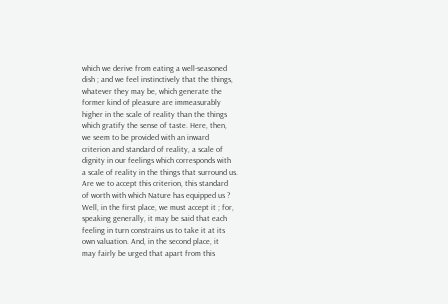which we derive from eating a well-seasoned
dish ; and we feel instinctively that the things,
whatever they may be, which generate the
former kind of pleasure are immeasurably
higher in the scale of reality than the things
which gratify the sense of taste. Here, then,
we seem to be provided with an inward
criterion and standard of reality, a scale of
dignity in our feelings which corresponds with
a scale of reality in the things that surround us.
Are we to accept this criterion, this standard
of worth with which Nature has equipped us ?
Well, in the first place, we must accept it ; for,
speaking generally, it may be said that each
feeling in turn constrains us to take it at its
own valuation. And, in the second place, it
may fairly be urged that apart from this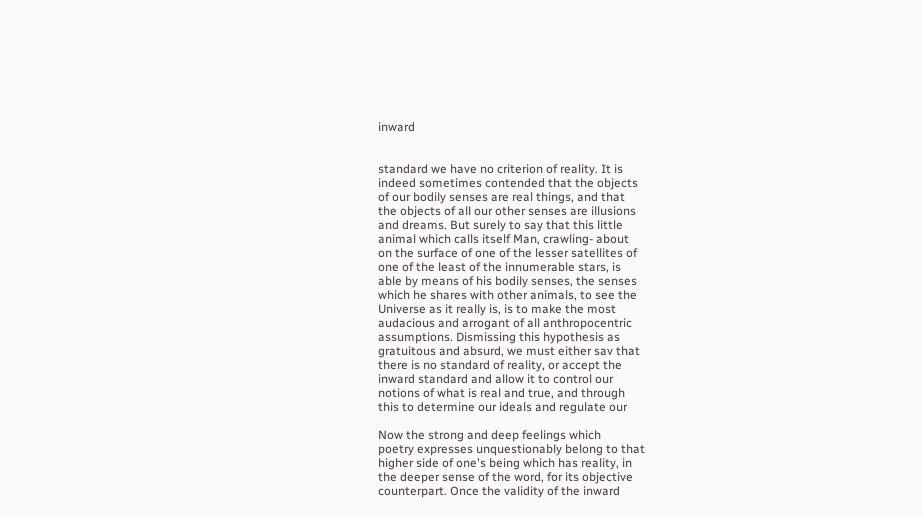inward


standard we have no criterion of reality. It is
indeed sometimes contended that the objects
of our bodily senses are real things, and that
the objects of all our other senses are illusions
and dreams. But surely to say that this little
animal which calls itself Man, crawling- about
on the surface of one of the lesser satellites of
one of the least of the innumerable stars, is
able by means of his bodily senses, the senses
which he shares with other animals, to see the
Universe as it really is, is to make the most
audacious and arrogant of all anthropocentric
assumptions. Dismissing this hypothesis as
gratuitous and absurd, we must either sav that
there is no standard of reality, or accept the
inward standard and allow it to control our
notions of what is real and true, and through
this to determine our ideals and regulate our

Now the strong and deep feelings which
poetry expresses unquestionably belong to that
higher side of one's being which has reality, in
the deeper sense of the word, for its objective
counterpart. Once the validity of the inward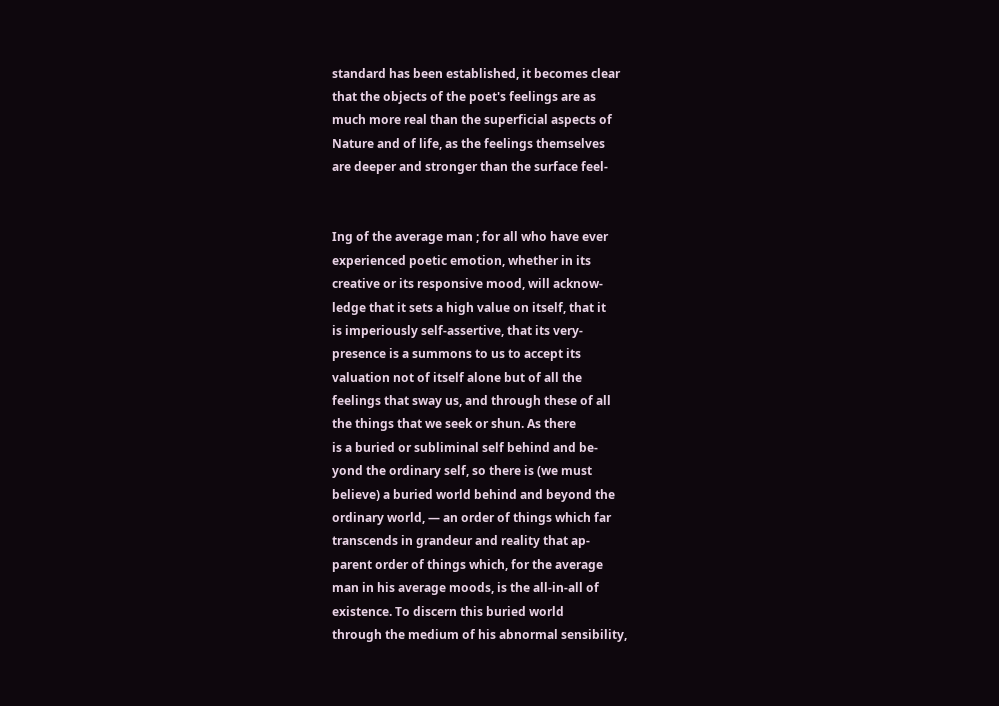standard has been established, it becomes clear
that the objects of the poet's feelings are as
much more real than the superficial aspects of
Nature and of life, as the feelings themselves
are deeper and stronger than the surface feel-


Ing of the average man ; for all who have ever
experienced poetic emotion, whether in its
creative or its responsive mood, will acknow-
ledge that it sets a high value on itself, that it
is imperiously self-assertive, that its very-
presence is a summons to us to accept its
valuation not of itself alone but of all the
feelings that sway us, and through these of all
the things that we seek or shun. As there
is a buried or subliminal self behind and be-
yond the ordinary self, so there is (we must
believe) a buried world behind and beyond the
ordinary world, — an order of things which far
transcends in grandeur and reality that ap-
parent order of things which, for the average
man in his average moods, is the all-in-all of
existence. To discern this buried world
through the medium of his abnormal sensibility,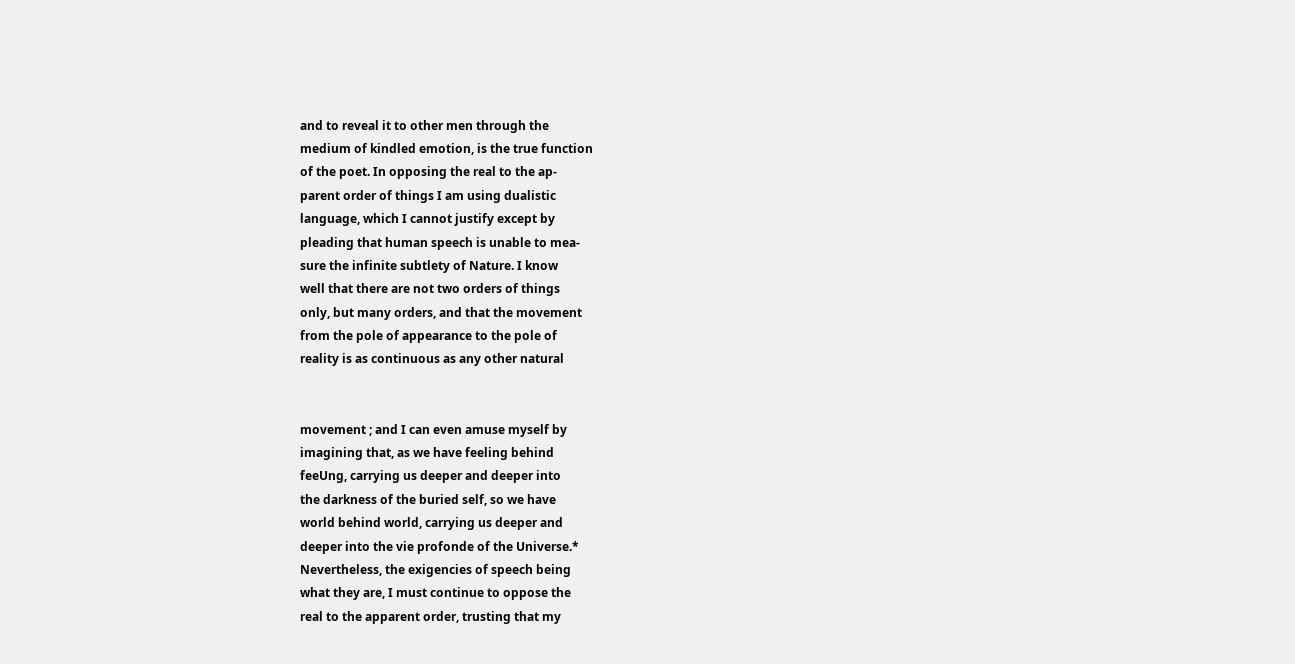and to reveal it to other men through the
medium of kindled emotion, is the true function
of the poet. In opposing the real to the ap-
parent order of things I am using dualistic
language, which I cannot justify except by
pleading that human speech is unable to mea-
sure the infinite subtlety of Nature. I know
well that there are not two orders of things
only, but many orders, and that the movement
from the pole of appearance to the pole of
reality is as continuous as any other natural


movement ; and I can even amuse myself by
imagining that, as we have feeling behind
feeUng, carrying us deeper and deeper into
the darkness of the buried self, so we have
world behind world, carrying us deeper and
deeper into the vie profonde of the Universe.*
Nevertheless, the exigencies of speech being
what they are, I must continue to oppose the
real to the apparent order, trusting that my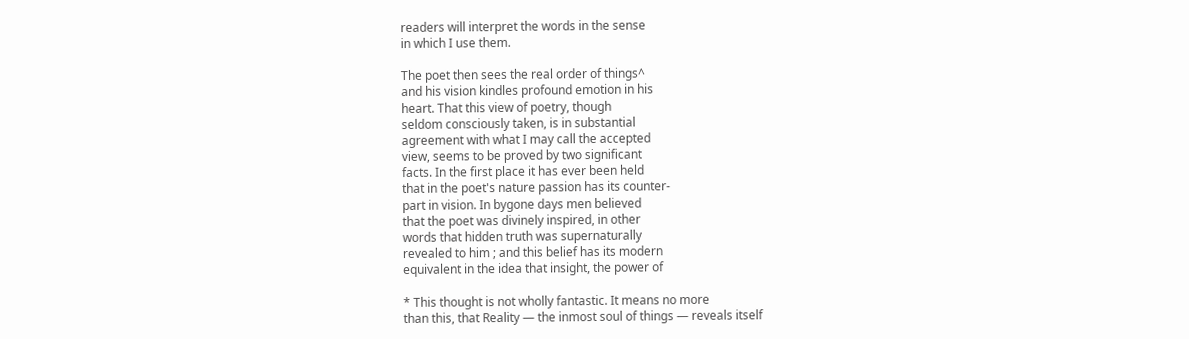readers will interpret the words in the sense
in which I use them.

The poet then sees the real order of things^
and his vision kindles profound emotion in his
heart. That this view of poetry, though
seldom consciously taken, is in substantial
agreement with what I may call the accepted
view, seems to be proved by two significant
facts. In the first place it has ever been held
that in the poet's nature passion has its counter-
part in vision. In bygone days men believed
that the poet was divinely inspired, in other
words that hidden truth was supernaturally
revealed to him ; and this belief has its modern
equivalent in the idea that insight, the power of

* This thought is not wholly fantastic. It means no more
than this, that Reality — the inmost soul of things — reveals itself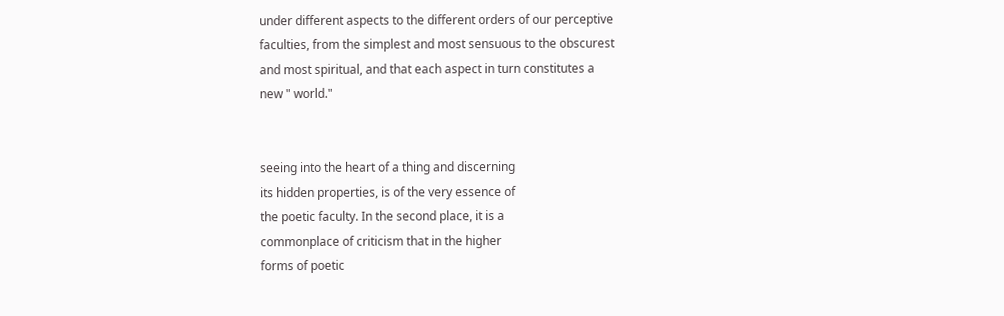under different aspects to the different orders of our perceptive
faculties, from the simplest and most sensuous to the obscurest
and most spiritual, and that each aspect in turn constitutes a
new " world."


seeing into the heart of a thing and discerning
its hidden properties, is of the very essence of
the poetic faculty. In the second place, it is a
commonplace of criticism that in the higher
forms of poetic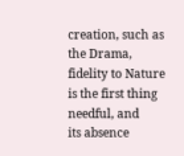creation, such as the Drama,
fidelity to Nature is the first thing needful, and
its absence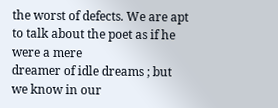the worst of defects. We are apt
to talk about the poet as if he were a mere
dreamer of idle dreams ; but we know in our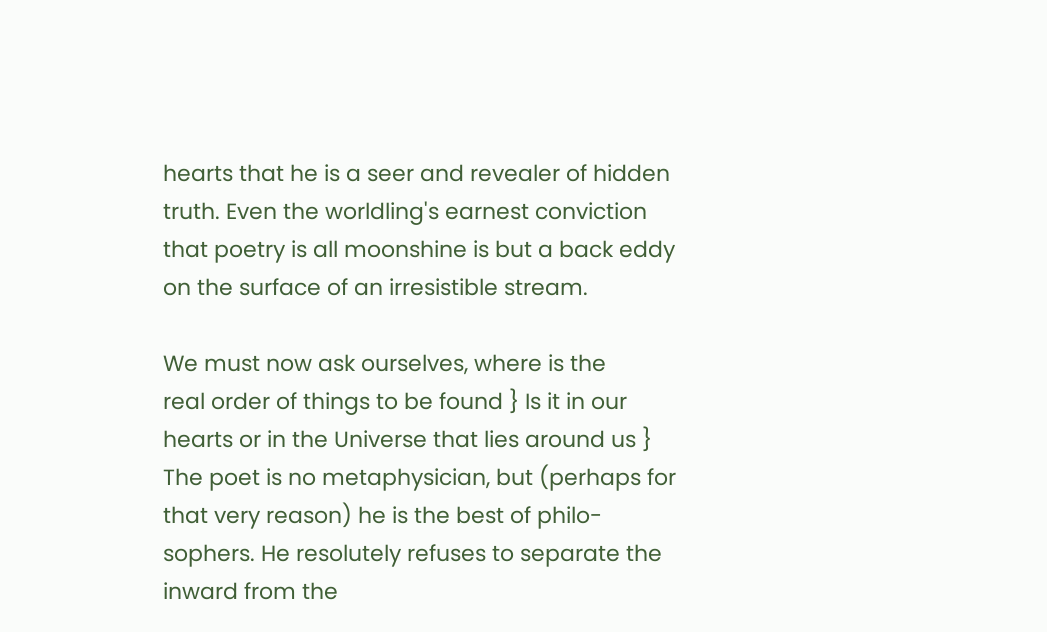hearts that he is a seer and revealer of hidden
truth. Even the worldling's earnest conviction
that poetry is all moonshine is but a back eddy
on the surface of an irresistible stream.

We must now ask ourselves, where is the
real order of things to be found } Is it in our
hearts or in the Universe that lies around us }
The poet is no metaphysician, but (perhaps for
that very reason) he is the best of philo-
sophers. He resolutely refuses to separate the
inward from the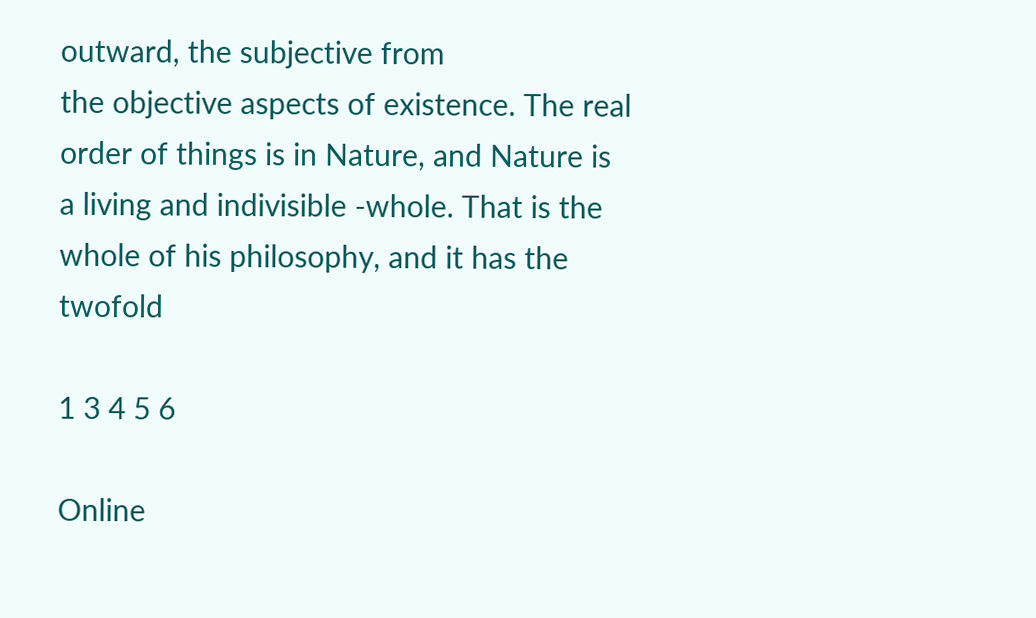outward, the subjective from
the objective aspects of existence. The real
order of things is in Nature, and Nature is
a living and indivisible -whole. That is the
whole of his philosophy, and it has the twofold

1 3 4 5 6

Online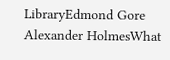LibraryEdmond Gore Alexander HolmesWhat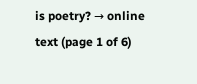is poetry? → online text (page 1 of 6)